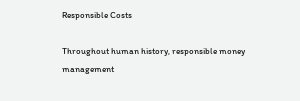Responsible Costs

Throughout human history, responsible money management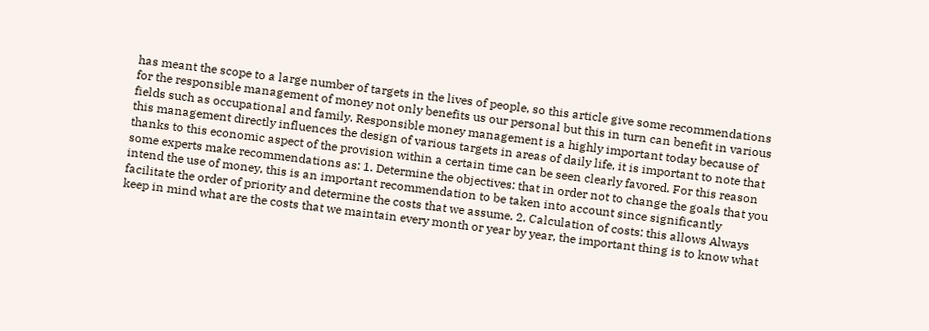has meant the scope to a large number of targets in the lives of people, so this article give some recommendations for the responsible management of money not only benefits us our personal but this in turn can benefit in various fields such as occupational and family. Responsible money management is a highly important today because of this management directly influences the design of various targets in areas of daily life, it is important to note that thanks to this economic aspect of the provision within a certain time can be seen clearly favored. For this reason some experts make recommendations as: 1. Determine the objectives: that in order not to change the goals that you intend the use of money, this is an important recommendation to be taken into account since significantly facilitate the order of priority and determine the costs that we assume. 2. Calculation of costs: this allows Always keep in mind what are the costs that we maintain every month or year by year, the important thing is to know what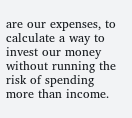are our expenses, to calculate a way to invest our money without running the risk of spending more than income.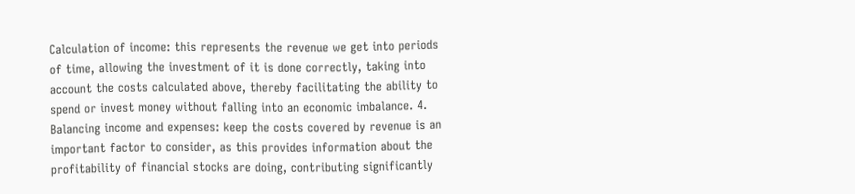Calculation of income: this represents the revenue we get into periods of time, allowing the investment of it is done correctly, taking into account the costs calculated above, thereby facilitating the ability to spend or invest money without falling into an economic imbalance. 4. Balancing income and expenses: keep the costs covered by revenue is an important factor to consider, as this provides information about the profitability of financial stocks are doing, contributing significantly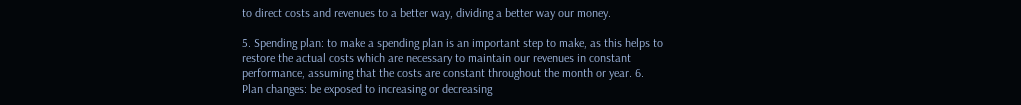to direct costs and revenues to a better way, dividing a better way our money.

5. Spending plan: to make a spending plan is an important step to make, as this helps to restore the actual costs which are necessary to maintain our revenues in constant performance, assuming that the costs are constant throughout the month or year. 6. Plan changes: be exposed to increasing or decreasing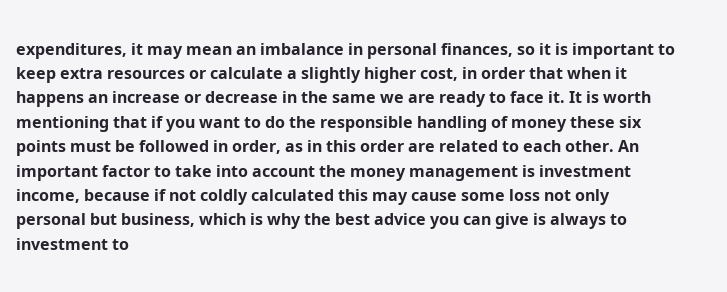expenditures, it may mean an imbalance in personal finances, so it is important to keep extra resources or calculate a slightly higher cost, in order that when it happens an increase or decrease in the same we are ready to face it. It is worth mentioning that if you want to do the responsible handling of money these six points must be followed in order, as in this order are related to each other. An important factor to take into account the money management is investment income, because if not coldly calculated this may cause some loss not only personal but business, which is why the best advice you can give is always to investment to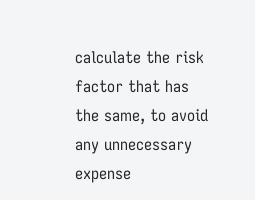calculate the risk factor that has the same, to avoid any unnecessary expense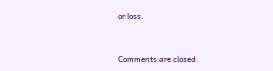or loss.


Comments are closed.